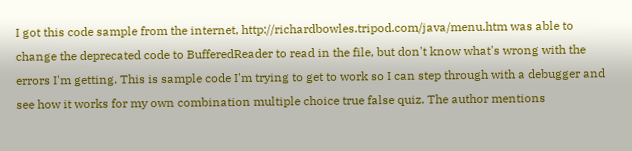I got this code sample from the internet, http://richardbowles.tripod.com/java/menu.htm was able to change the deprecated code to BufferedReader to read in the file, but don't know what's wrong with the errors I'm getting. This is sample code I'm trying to get to work so I can step through with a debugger and see how it works for my own combination multiple choice true false quiz. The author mentions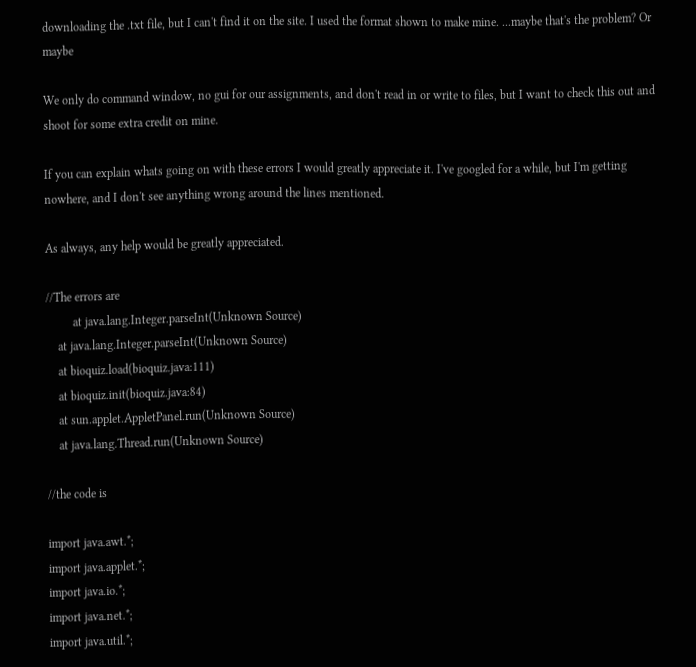downloading the .txt file, but I can't find it on the site. I used the format shown to make mine. ...maybe that's the problem? Or maybe

We only do command window, no gui for our assignments, and don't read in or write to files, but I want to check this out and shoot for some extra credit on mine.

If you can explain whats going on with these errors I would greatly appreciate it. I've googled for a while, but I'm getting nowhere, and I don't see anything wrong around the lines mentioned.

As always, any help would be greatly appreciated.

//The errors are
         at java.lang.Integer.parseInt(Unknown Source)
    at java.lang.Integer.parseInt(Unknown Source)
    at bioquiz.load(bioquiz.java:111)
    at bioquiz.init(bioquiz.java:84)
    at sun.applet.AppletPanel.run(Unknown Source)
    at java.lang.Thread.run(Unknown Source)

//the code is

import java.awt.*;
import java.applet.*;
import java.io.*;
import java.net.*;
import java.util.*;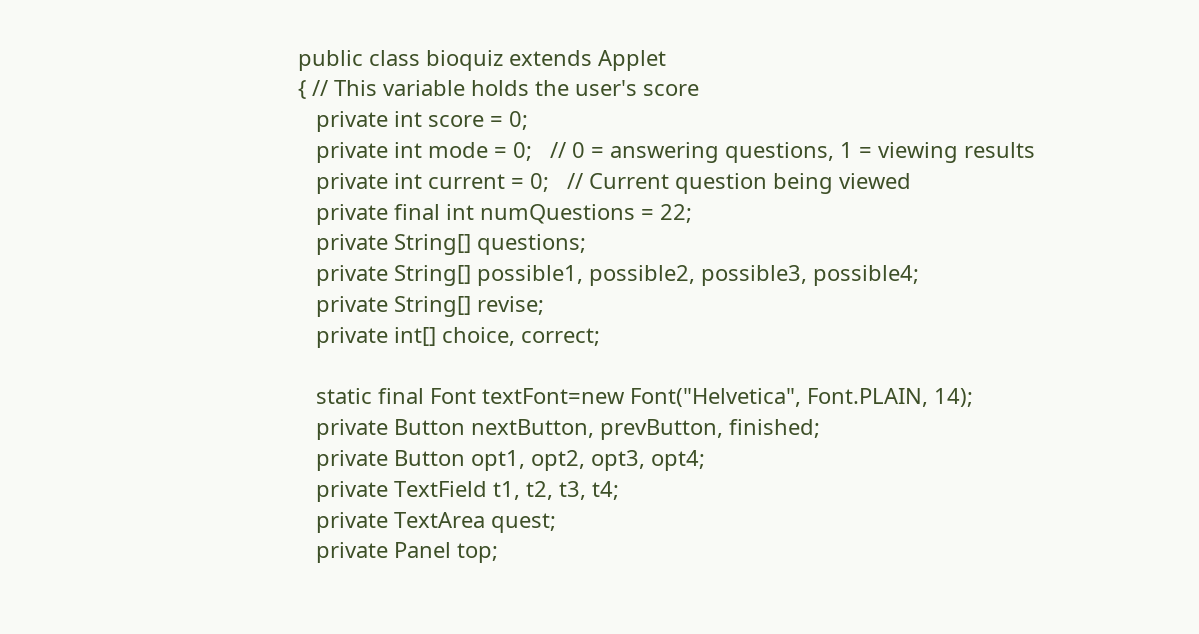public class bioquiz extends Applet
{ // This variable holds the user's score
   private int score = 0;
   private int mode = 0;   // 0 = answering questions, 1 = viewing results
   private int current = 0;   // Current question being viewed
   private final int numQuestions = 22;
   private String[] questions;
   private String[] possible1, possible2, possible3, possible4;
   private String[] revise;
   private int[] choice, correct;

   static final Font textFont=new Font("Helvetica", Font.PLAIN, 14);
   private Button nextButton, prevButton, finished;
   private Button opt1, opt2, opt3, opt4;
   private TextField t1, t2, t3, t4;
   private TextArea quest;
   private Panel top;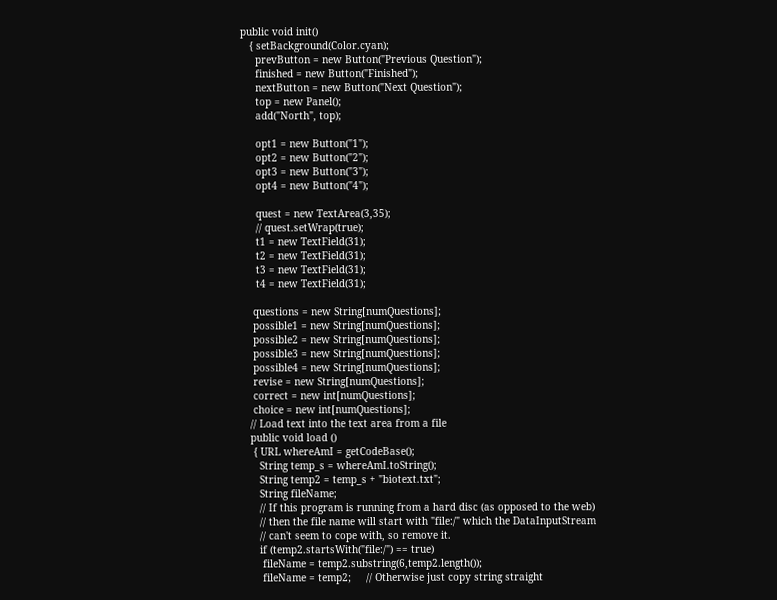public void init()
   { setBackground(Color.cyan);
     prevButton = new Button("Previous Question");
     finished = new Button("Finished");
     nextButton = new Button("Next Question");
     top = new Panel();
     add("North", top);

     opt1 = new Button("1");
     opt2 = new Button("2");
     opt3 = new Button("3");
     opt4 = new Button("4");

     quest = new TextArea(3,35);
     // quest.setWrap(true);
     t1 = new TextField(31);
     t2 = new TextField(31);
     t3 = new TextField(31);
     t4 = new TextField(31);

    questions = new String[numQuestions];
    possible1 = new String[numQuestions];
    possible2 = new String[numQuestions];
    possible3 = new String[numQuestions];
    possible4 = new String[numQuestions];
    revise = new String[numQuestions];
    correct = new int[numQuestions];
    choice = new int[numQuestions];
   // Load text into the text area from a file
   public void load ()
    { URL whereAmI = getCodeBase();
      String temp_s = whereAmI.toString();
      String temp2 = temp_s + "biotext.txt";
      String fileName;
      // If this program is running from a hard disc (as opposed to the web)
      // then the file name will start with "file:/" which the DataInputStream
      // can't seem to cope with, so remove it.
      if (temp2.startsWith("file:/") == true)
       fileName = temp2.substring(6,temp2.length());
       fileName = temp2;     // Otherwise just copy string straight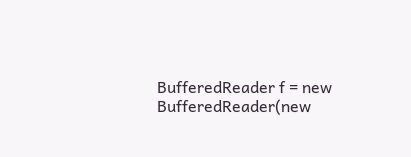BufferedReader f = new BufferedReader(new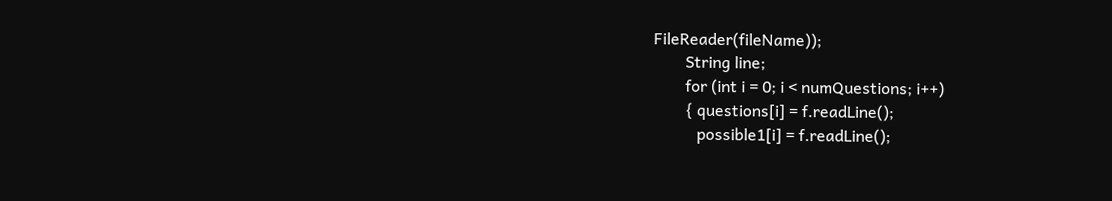FileReader(fileName));
        String line;
        for (int i = 0; i < numQuestions; i++)
        { questions[i] = f.readLine();
           possible1[i] = f.readLine();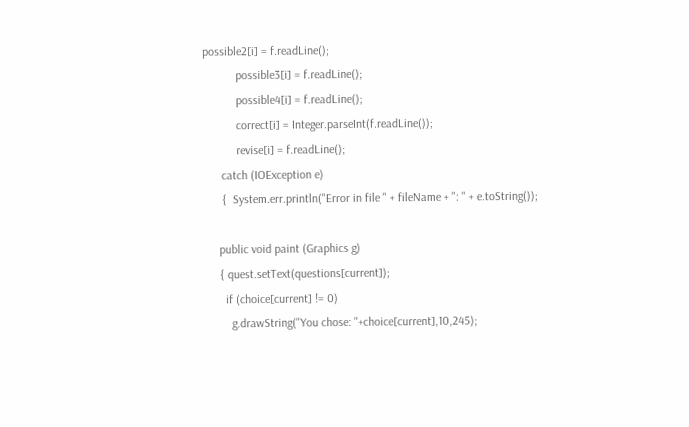possible2[i] = f.readLine();
           possible3[i] = f.readLine();
           possible4[i] = f.readLine();
           correct[i] = Integer.parseInt(f.readLine());
           revise[i] = f.readLine();
      catch (IOException e)
      {  System.err.println("Error in file " + fileName + ": " + e.toString());

     public void paint (Graphics g)
     { quest.setText(questions[current]);
       if (choice[current] != 0)
         g.drawString("You chose: "+choice[current],10,245);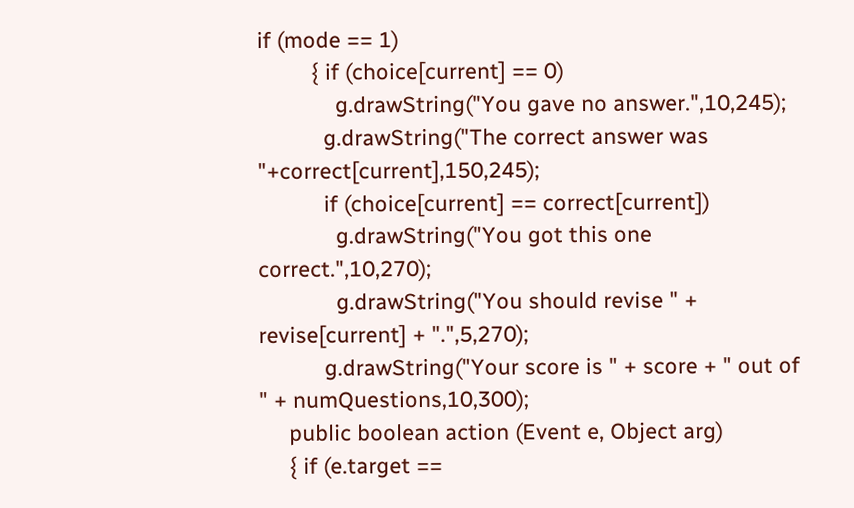if (mode == 1)
         { if (choice[current] == 0)
             g.drawString("You gave no answer.",10,245);
           g.drawString("The correct answer was "+correct[current],150,245);
           if (choice[current] == correct[current])
             g.drawString("You got this one correct.",10,270);
             g.drawString("You should revise " + revise[current] + ".",5,270);
           g.drawString("Your score is " + score + " out of " + numQuestions,10,300);
     public boolean action (Event e, Object arg)
     { if (e.target ==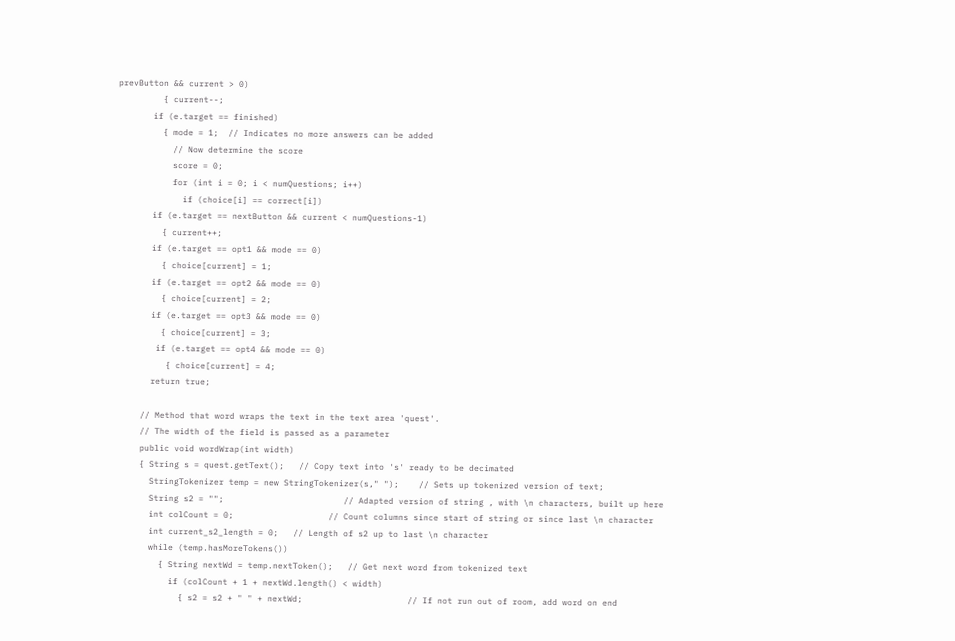prevButton && current > 0)
         { current--;
       if (e.target == finished)
         { mode = 1;  // Indicates no more answers can be added
           // Now determine the score
           score = 0;
           for (int i = 0; i < numQuestions; i++)
             if (choice[i] == correct[i])
       if (e.target == nextButton && current < numQuestions-1)
         { current++;
       if (e.target == opt1 && mode == 0)
         { choice[current] = 1;
       if (e.target == opt2 && mode == 0)
         { choice[current] = 2;
       if (e.target == opt3 && mode == 0)
         { choice[current] = 3;
        if (e.target == opt4 && mode == 0)
          { choice[current] = 4;
       return true;

     // Method that word wraps the text in the text area 'quest'.
     // The width of the field is passed as a parameter
     public void wordWrap(int width)
     { String s = quest.getText();   // Copy text into 's' ready to be decimated
       StringTokenizer temp = new StringTokenizer(s," ");    // Sets up tokenized version of text;
       String s2 = "";                        // Adapted version of string , with \n characters, built up here
       int colCount = 0;                   // Count columns since start of string or since last \n character
       int current_s2_length = 0;   // Length of s2 up to last \n character
       while (temp.hasMoreTokens())
         { String nextWd = temp.nextToken();   // Get next word from tokenized text
           if (colCount + 1 + nextWd.length() < width)
             { s2 = s2 + " " + nextWd;                     // If not run out of room, add word on end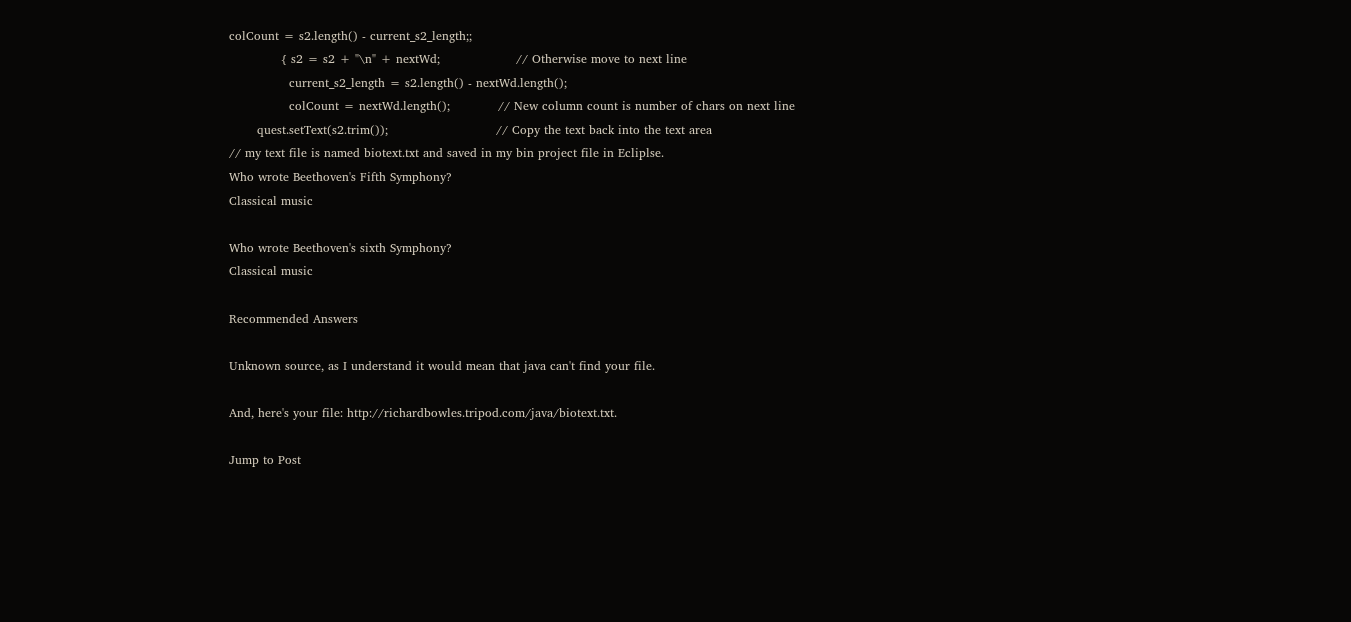colCount = s2.length() - current_s2_length;;
             { s2 = s2 + "\n" + nextWd;                   // Otherwise move to next line
               current_s2_length = s2.length() - nextWd.length();
               colCount = nextWd.length();            // New column count is number of chars on next line
       quest.setText(s2.trim());                           // Copy the text back into the text area
// my text file is named biotext.txt and saved in my bin project file in Ecliplse.
Who wrote Beethoven's Fifth Symphony?
Classical music

Who wrote Beethoven's sixth Symphony?
Classical music

Recommended Answers

Unknown source, as I understand it would mean that java can't find your file.

And, here's your file: http://richardbowles.tripod.com/java/biotext.txt.

Jump to Post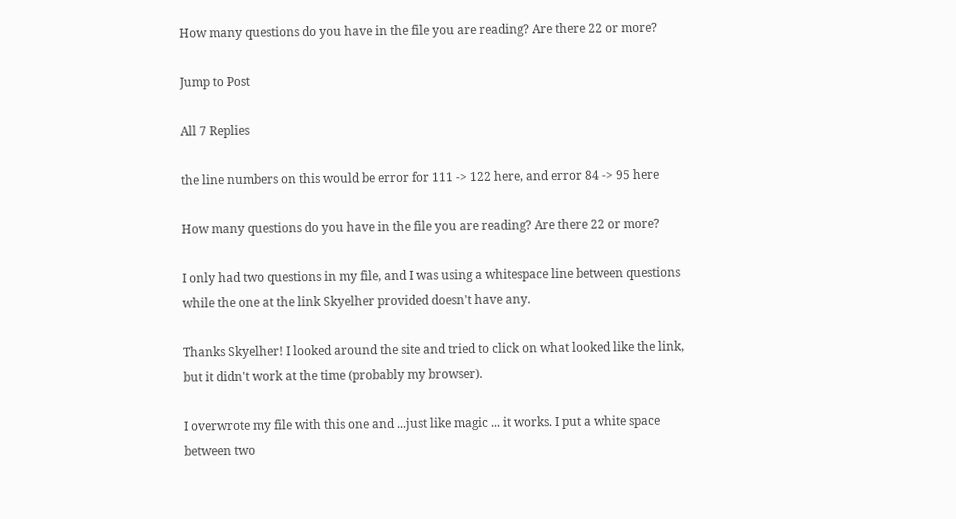How many questions do you have in the file you are reading? Are there 22 or more?

Jump to Post

All 7 Replies

the line numbers on this would be error for 111 -> 122 here, and error 84 -> 95 here

How many questions do you have in the file you are reading? Are there 22 or more?

I only had two questions in my file, and I was using a whitespace line between questions while the one at the link Skyelher provided doesn't have any.

Thanks Skyelher! I looked around the site and tried to click on what looked like the link, but it didn't work at the time (probably my browser).

I overwrote my file with this one and ...just like magic ... it works. I put a white space between two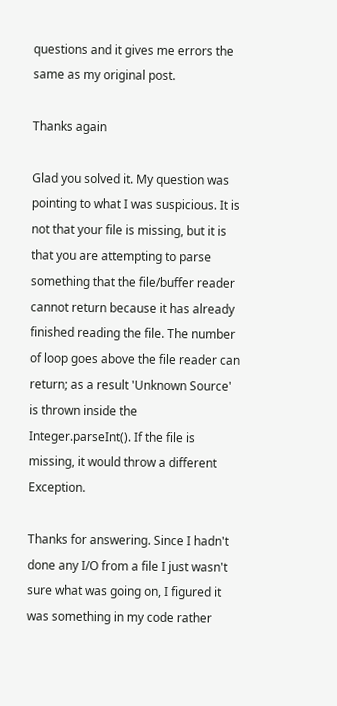questions and it gives me errors the same as my original post.

Thanks again

Glad you solved it. My question was pointing to what I was suspicious. It is not that your file is missing, but it is that you are attempting to parse something that the file/buffer reader cannot return because it has already finished reading the file. The number of loop goes above the file reader can return; as a result 'Unknown Source' is thrown inside the Integer.parseInt(). If the file is missing, it would throw a different Exception.

Thanks for answering. Since I hadn't done any I/O from a file I just wasn't sure what was going on, I figured it was something in my code rather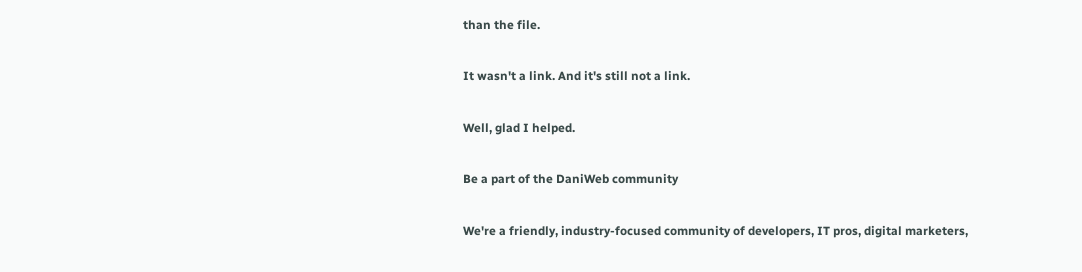than the file.

It wasn't a link. And it's still not a link.

Well, glad I helped.

Be a part of the DaniWeb community

We're a friendly, industry-focused community of developers, IT pros, digital marketers,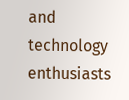and technology enthusiasts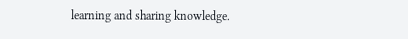learning and sharing knowledge.